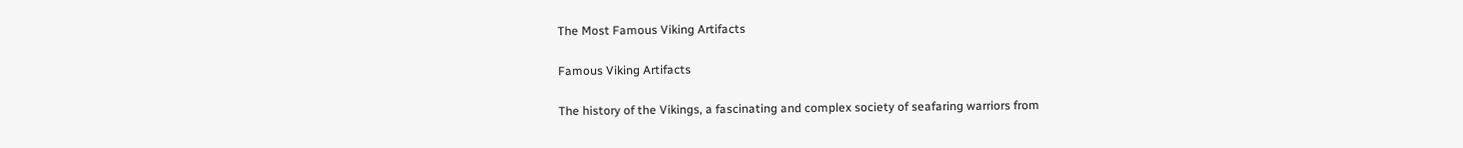The Most Famous Viking Artifacts

Famous Viking Artifacts

The history of the Vikings, a fascinating and complex society of seafaring warriors from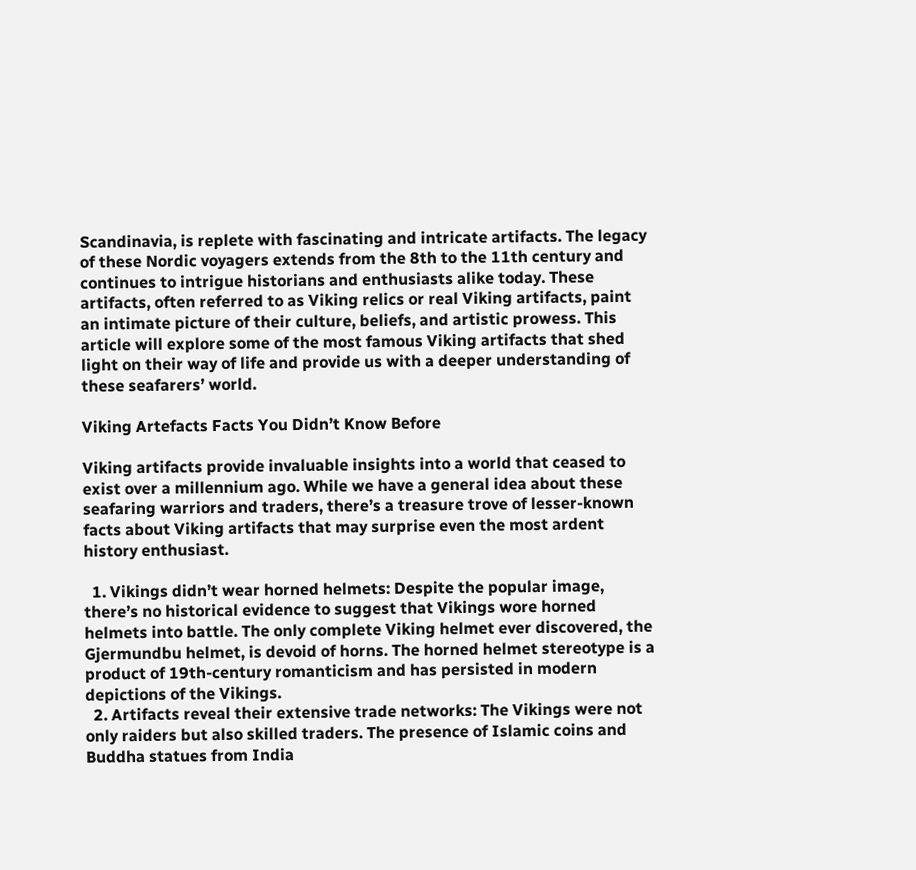Scandinavia, is replete with fascinating and intricate artifacts. The legacy of these Nordic voyagers extends from the 8th to the 11th century and continues to intrigue historians and enthusiasts alike today. These artifacts, often referred to as Viking relics or real Viking artifacts, paint an intimate picture of their culture, beliefs, and artistic prowess. This article will explore some of the most famous Viking artifacts that shed light on their way of life and provide us with a deeper understanding of these seafarers’ world.

Viking Artefacts Facts You Didn’t Know Before

Viking artifacts provide invaluable insights into a world that ceased to exist over a millennium ago. While we have a general idea about these seafaring warriors and traders, there’s a treasure trove of lesser-known facts about Viking artifacts that may surprise even the most ardent history enthusiast.

  1. Vikings didn’t wear horned helmets: Despite the popular image, there’s no historical evidence to suggest that Vikings wore horned helmets into battle. The only complete Viking helmet ever discovered, the Gjermundbu helmet, is devoid of horns. The horned helmet stereotype is a product of 19th-century romanticism and has persisted in modern depictions of the Vikings.
  2. Artifacts reveal their extensive trade networks: The Vikings were not only raiders but also skilled traders. The presence of Islamic coins and Buddha statues from India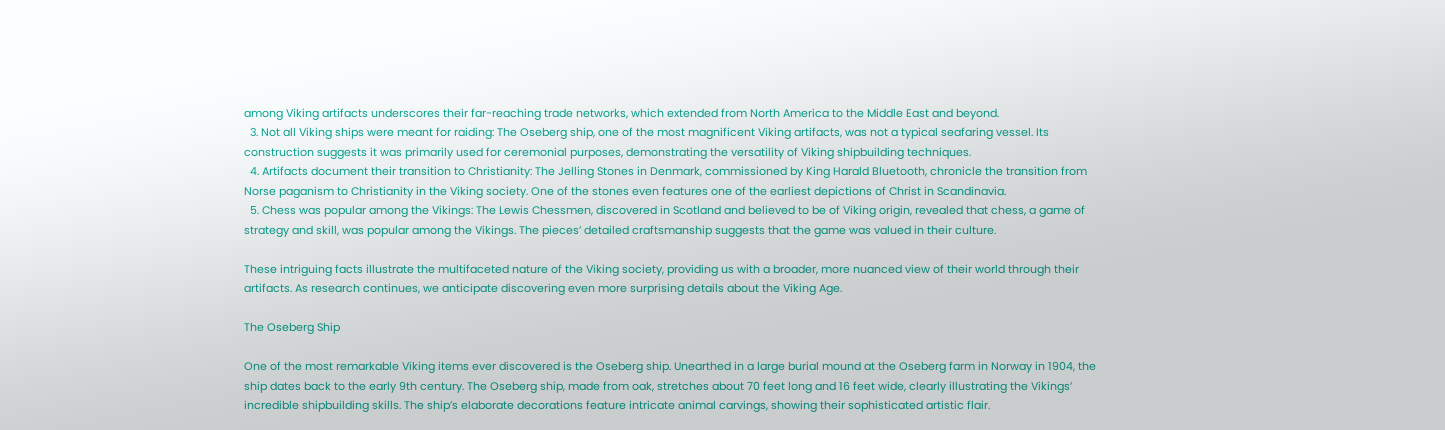among Viking artifacts underscores their far-reaching trade networks, which extended from North America to the Middle East and beyond.
  3. Not all Viking ships were meant for raiding: The Oseberg ship, one of the most magnificent Viking artifacts, was not a typical seafaring vessel. Its construction suggests it was primarily used for ceremonial purposes, demonstrating the versatility of Viking shipbuilding techniques.
  4. Artifacts document their transition to Christianity: The Jelling Stones in Denmark, commissioned by King Harald Bluetooth, chronicle the transition from Norse paganism to Christianity in the Viking society. One of the stones even features one of the earliest depictions of Christ in Scandinavia.
  5. Chess was popular among the Vikings: The Lewis Chessmen, discovered in Scotland and believed to be of Viking origin, revealed that chess, a game of strategy and skill, was popular among the Vikings. The pieces’ detailed craftsmanship suggests that the game was valued in their culture.

These intriguing facts illustrate the multifaceted nature of the Viking society, providing us with a broader, more nuanced view of their world through their artifacts. As research continues, we anticipate discovering even more surprising details about the Viking Age.

The Oseberg Ship

One of the most remarkable Viking items ever discovered is the Oseberg ship. Unearthed in a large burial mound at the Oseberg farm in Norway in 1904, the ship dates back to the early 9th century. The Oseberg ship, made from oak, stretches about 70 feet long and 16 feet wide, clearly illustrating the Vikings’ incredible shipbuilding skills. The ship’s elaborate decorations feature intricate animal carvings, showing their sophisticated artistic flair.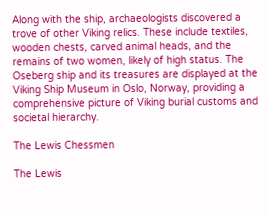Along with the ship, archaeologists discovered a trove of other Viking relics. These include textiles, wooden chests, carved animal heads, and the remains of two women, likely of high status. The Oseberg ship and its treasures are displayed at the Viking Ship Museum in Oslo, Norway, providing a comprehensive picture of Viking burial customs and societal hierarchy.

The Lewis Chessmen

The Lewis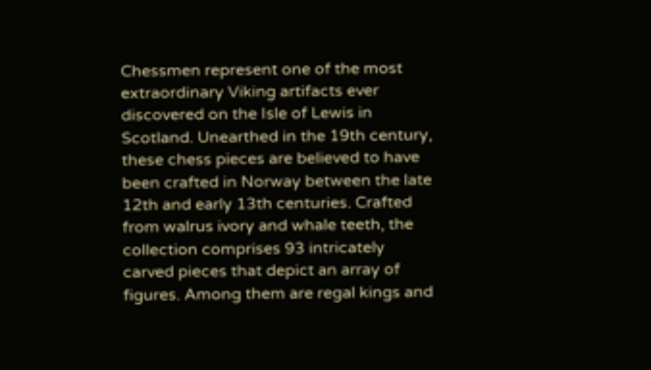Chessmen represent one of the most extraordinary Viking artifacts ever discovered on the Isle of Lewis in Scotland. Unearthed in the 19th century, these chess pieces are believed to have been crafted in Norway between the late 12th and early 13th centuries. Crafted from walrus ivory and whale teeth, the collection comprises 93 intricately carved pieces that depict an array of figures. Among them are regal kings and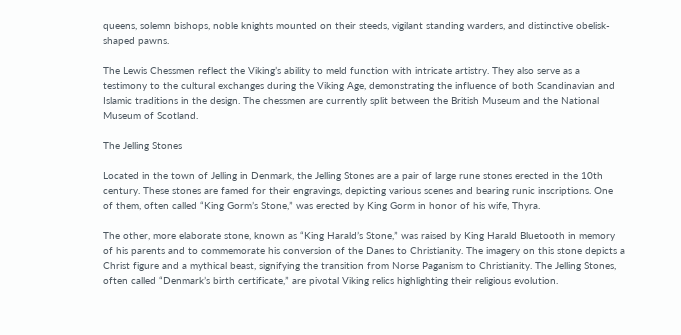queens, solemn bishops, noble knights mounted on their steeds, vigilant standing warders, and distinctive obelisk-shaped pawns.

The Lewis Chessmen reflect the Viking’s ability to meld function with intricate artistry. They also serve as a testimony to the cultural exchanges during the Viking Age, demonstrating the influence of both Scandinavian and Islamic traditions in the design. The chessmen are currently split between the British Museum and the National Museum of Scotland.

The Jelling Stones

Located in the town of Jelling in Denmark, the Jelling Stones are a pair of large rune stones erected in the 10th century. These stones are famed for their engravings, depicting various scenes and bearing runic inscriptions. One of them, often called “King Gorm’s Stone,” was erected by King Gorm in honor of his wife, Thyra.

The other, more elaborate stone, known as “King Harald’s Stone,” was raised by King Harald Bluetooth in memory of his parents and to commemorate his conversion of the Danes to Christianity. The imagery on this stone depicts a Christ figure and a mythical beast, signifying the transition from Norse Paganism to Christianity. The Jelling Stones, often called “Denmark’s birth certificate,” are pivotal Viking relics highlighting their religious evolution.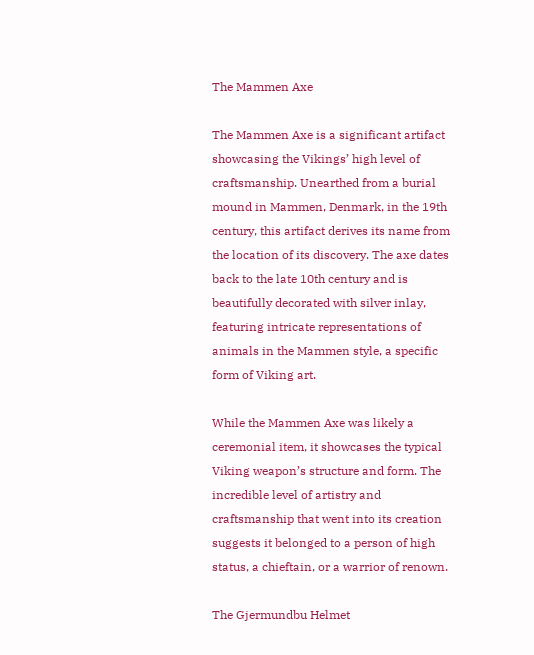The Mammen Axe

The Mammen Axe is a significant artifact showcasing the Vikings’ high level of craftsmanship. Unearthed from a burial mound in Mammen, Denmark, in the 19th century, this artifact derives its name from the location of its discovery. The axe dates back to the late 10th century and is beautifully decorated with silver inlay, featuring intricate representations of animals in the Mammen style, a specific form of Viking art.

While the Mammen Axe was likely a ceremonial item, it showcases the typical Viking weapon’s structure and form. The incredible level of artistry and craftsmanship that went into its creation suggests it belonged to a person of high status, a chieftain, or a warrior of renown.

The Gjermundbu Helmet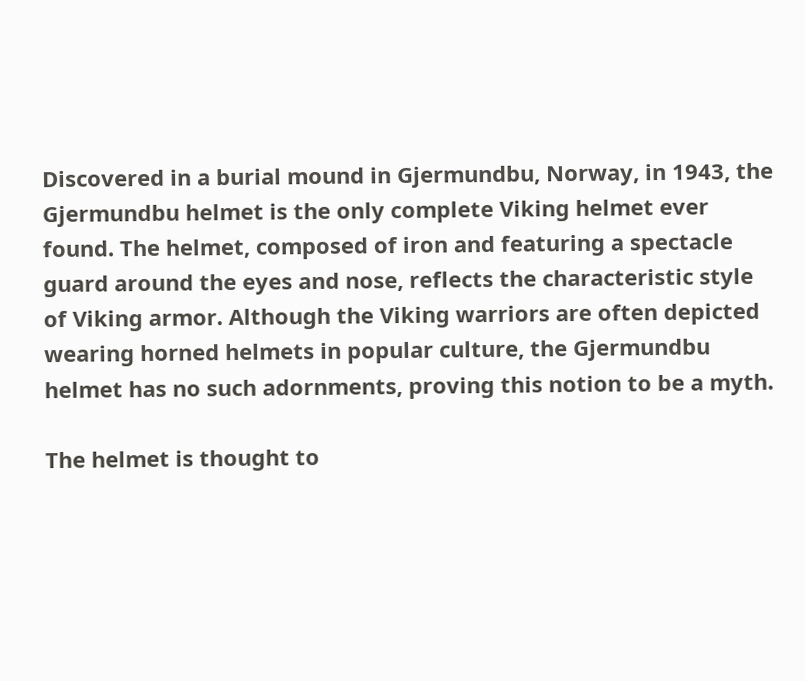Discovered in a burial mound in Gjermundbu, Norway, in 1943, the Gjermundbu helmet is the only complete Viking helmet ever found. The helmet, composed of iron and featuring a spectacle guard around the eyes and nose, reflects the characteristic style of Viking armor. Although the Viking warriors are often depicted wearing horned helmets in popular culture, the Gjermundbu helmet has no such adornments, proving this notion to be a myth.

The helmet is thought to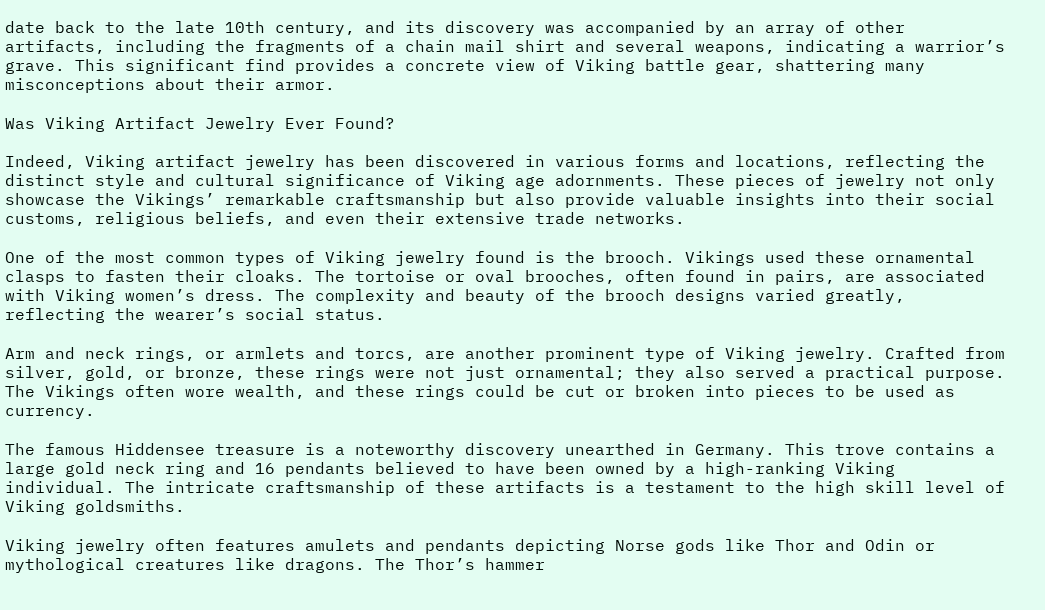date back to the late 10th century, and its discovery was accompanied by an array of other artifacts, including the fragments of a chain mail shirt and several weapons, indicating a warrior’s grave. This significant find provides a concrete view of Viking battle gear, shattering many misconceptions about their armor.

Was Viking Artifact Jewelry Ever Found?

Indeed, Viking artifact jewelry has been discovered in various forms and locations, reflecting the distinct style and cultural significance of Viking age adornments. These pieces of jewelry not only showcase the Vikings’ remarkable craftsmanship but also provide valuable insights into their social customs, religious beliefs, and even their extensive trade networks.

One of the most common types of Viking jewelry found is the brooch. Vikings used these ornamental clasps to fasten their cloaks. The tortoise or oval brooches, often found in pairs, are associated with Viking women’s dress. The complexity and beauty of the brooch designs varied greatly, reflecting the wearer’s social status.

Arm and neck rings, or armlets and torcs, are another prominent type of Viking jewelry. Crafted from silver, gold, or bronze, these rings were not just ornamental; they also served a practical purpose. The Vikings often wore wealth, and these rings could be cut or broken into pieces to be used as currency.

The famous Hiddensee treasure is a noteworthy discovery unearthed in Germany. This trove contains a large gold neck ring and 16 pendants believed to have been owned by a high-ranking Viking individual. The intricate craftsmanship of these artifacts is a testament to the high skill level of Viking goldsmiths.

Viking jewelry often features amulets and pendants depicting Norse gods like Thor and Odin or mythological creatures like dragons. The Thor’s hammer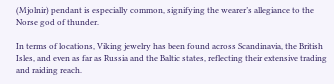(Mjolnir) pendant is especially common, signifying the wearer’s allegiance to the Norse god of thunder.

In terms of locations, Viking jewelry has been found across Scandinavia, the British Isles, and even as far as Russia and the Baltic states, reflecting their extensive trading and raiding reach.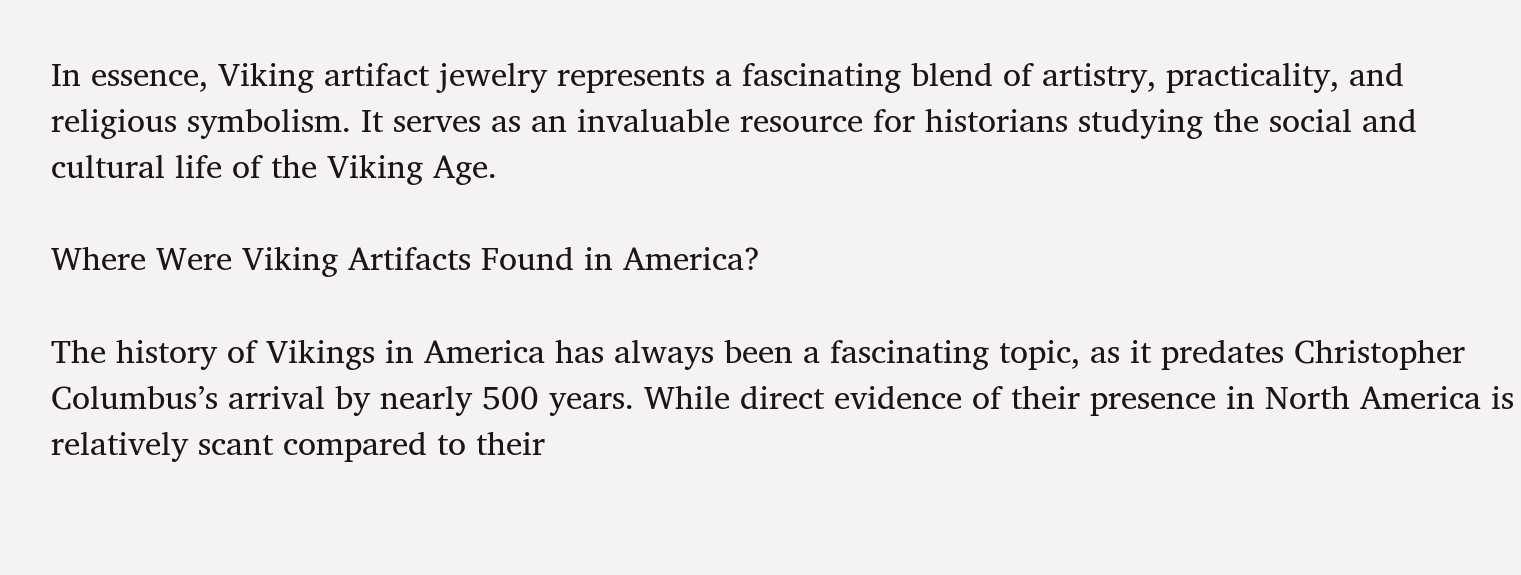In essence, Viking artifact jewelry represents a fascinating blend of artistry, practicality, and religious symbolism. It serves as an invaluable resource for historians studying the social and cultural life of the Viking Age.

Where Were Viking Artifacts Found in America?

The history of Vikings in America has always been a fascinating topic, as it predates Christopher Columbus’s arrival by nearly 500 years. While direct evidence of their presence in North America is relatively scant compared to their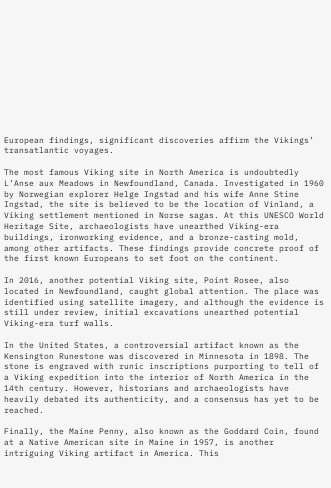European findings, significant discoveries affirm the Vikings’ transatlantic voyages.

The most famous Viking site in North America is undoubtedly L’Anse aux Meadows in Newfoundland, Canada. Investigated in 1960 by Norwegian explorer Helge Ingstad and his wife Anne Stine Ingstad, the site is believed to be the location of Vinland, a Viking settlement mentioned in Norse sagas. At this UNESCO World Heritage Site, archaeologists have unearthed Viking-era buildings, ironworking evidence, and a bronze-casting mold, among other artifacts. These findings provide concrete proof of the first known Europeans to set foot on the continent.

In 2016, another potential Viking site, Point Rosee, also located in Newfoundland, caught global attention. The place was identified using satellite imagery, and although the evidence is still under review, initial excavations unearthed potential Viking-era turf walls.

In the United States, a controversial artifact known as the Kensington Runestone was discovered in Minnesota in 1898. The stone is engraved with runic inscriptions purporting to tell of a Viking expedition into the interior of North America in the 14th century. However, historians and archaeologists have heavily debated its authenticity, and a consensus has yet to be reached.

Finally, the Maine Penny, also known as the Goddard Coin, found at a Native American site in Maine in 1957, is another intriguing Viking artifact in America. This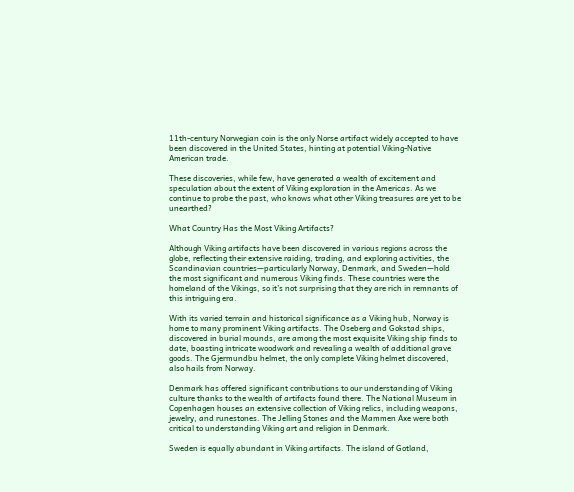11th-century Norwegian coin is the only Norse artifact widely accepted to have been discovered in the United States, hinting at potential Viking-Native American trade.

These discoveries, while few, have generated a wealth of excitement and speculation about the extent of Viking exploration in the Americas. As we continue to probe the past, who knows what other Viking treasures are yet to be unearthed?

What Country Has the Most Viking Artifacts?

Although Viking artifacts have been discovered in various regions across the globe, reflecting their extensive raiding, trading, and exploring activities, the Scandinavian countries—particularly Norway, Denmark, and Sweden—hold the most significant and numerous Viking finds. These countries were the homeland of the Vikings, so it’s not surprising that they are rich in remnants of this intriguing era.

With its varied terrain and historical significance as a Viking hub, Norway is home to many prominent Viking artifacts. The Oseberg and Gokstad ships, discovered in burial mounds, are among the most exquisite Viking ship finds to date, boasting intricate woodwork and revealing a wealth of additional grave goods. The Gjermundbu helmet, the only complete Viking helmet discovered, also hails from Norway.

Denmark has offered significant contributions to our understanding of Viking culture thanks to the wealth of artifacts found there. The National Museum in Copenhagen houses an extensive collection of Viking relics, including weapons, jewelry, and runestones. The Jelling Stones and the Mammen Axe were both critical to understanding Viking art and religion in Denmark.

Sweden is equally abundant in Viking artifacts. The island of Gotland,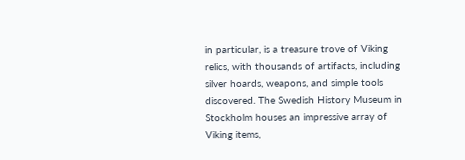in particular, is a treasure trove of Viking relics, with thousands of artifacts, including silver hoards, weapons, and simple tools discovered. The Swedish History Museum in Stockholm houses an impressive array of Viking items,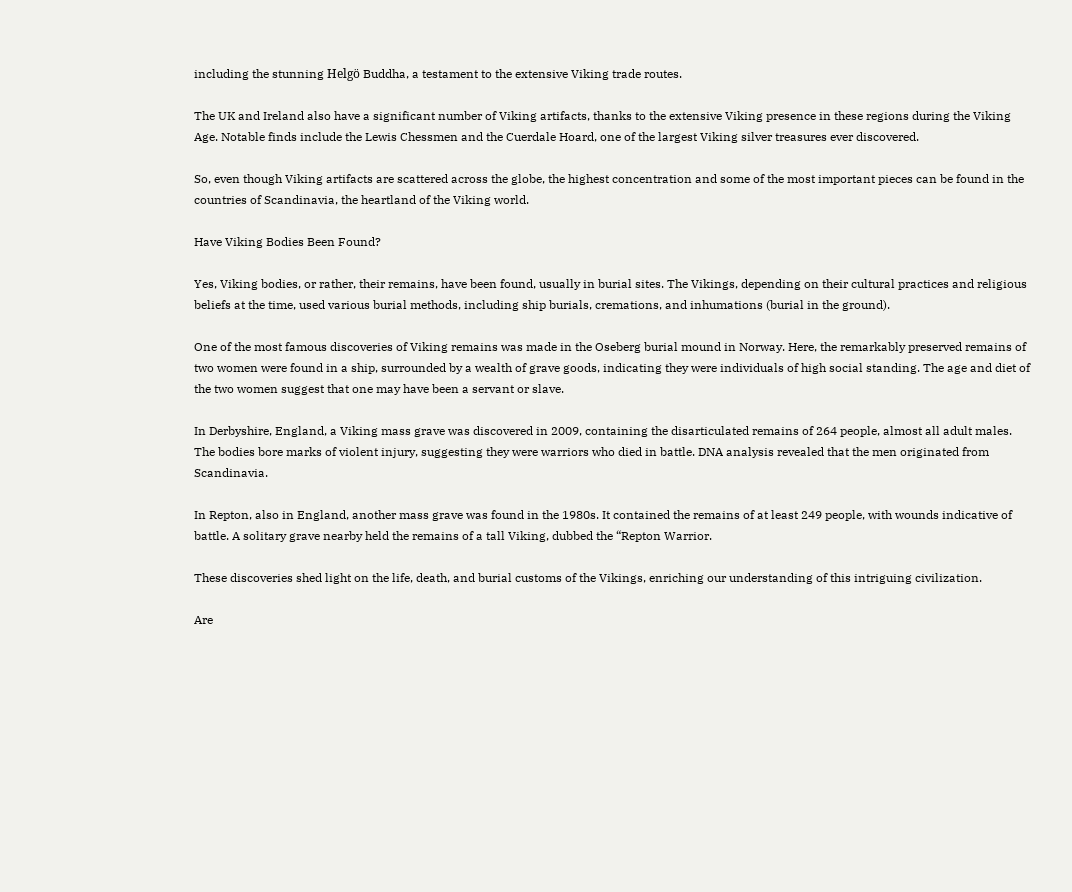including the stunning Helgö Buddha, a testament to the extensive Viking trade routes.

The UK and Ireland also have a significant number of Viking artifacts, thanks to the extensive Viking presence in these regions during the Viking Age. Notable finds include the Lewis Chessmen and the Cuerdale Hoard, one of the largest Viking silver treasures ever discovered.

So, even though Viking artifacts are scattered across the globe, the highest concentration and some of the most important pieces can be found in the countries of Scandinavia, the heartland of the Viking world.

Have Viking Bodies Been Found?

Yes, Viking bodies, or rather, their remains, have been found, usually in burial sites. The Vikings, depending on their cultural practices and religious beliefs at the time, used various burial methods, including ship burials, cremations, and inhumations (burial in the ground).

One of the most famous discoveries of Viking remains was made in the Oseberg burial mound in Norway. Here, the remarkably preserved remains of two women were found in a ship, surrounded by a wealth of grave goods, indicating they were individuals of high social standing. The age and diet of the two women suggest that one may have been a servant or slave.

In Derbyshire, England, a Viking mass grave was discovered in 2009, containing the disarticulated remains of 264 people, almost all adult males. The bodies bore marks of violent injury, suggesting they were warriors who died in battle. DNA analysis revealed that the men originated from Scandinavia.

In Repton, also in England, another mass grave was found in the 1980s. It contained the remains of at least 249 people, with wounds indicative of battle. A solitary grave nearby held the remains of a tall Viking, dubbed the “Repton Warrior.

These discoveries shed light on the life, death, and burial customs of the Vikings, enriching our understanding of this intriguing civilization.

Are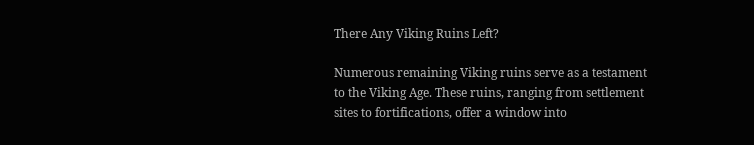There Any Viking Ruins Left?

Numerous remaining Viking ruins serve as a testament to the Viking Age. These ruins, ranging from settlement sites to fortifications, offer a window into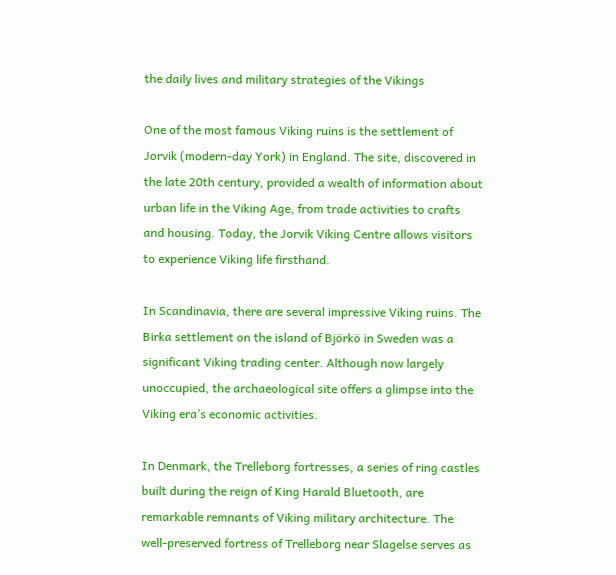the daily lives and military strategies of the Vikings

One of the most famous Viking ruins is the settlement of Jorvik (modern-day York) in England. The site, discovered in the late 20th century, provided a wealth of information about urban life in the Viking Age, from trade activities to crafts and housing. Today, the Jorvik Viking Centre allows visitors to experience Viking life firsthand.

In Scandinavia, there are several impressive Viking ruins. The Birka settlement on the island of Björkö in Sweden was a significant Viking trading center. Although now largely unoccupied, the archaeological site offers a glimpse into the Viking era’s economic activities.

In Denmark, the Trelleborg fortresses, a series of ring castles built during the reign of King Harald Bluetooth, are remarkable remnants of Viking military architecture. The well-preserved fortress of Trelleborg near Slagelse serves as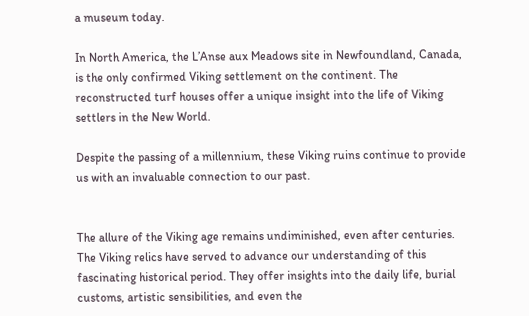a museum today.

In North America, the L’Anse aux Meadows site in Newfoundland, Canada, is the only confirmed Viking settlement on the continent. The reconstructed turf houses offer a unique insight into the life of Viking settlers in the New World.

Despite the passing of a millennium, these Viking ruins continue to provide us with an invaluable connection to our past.


The allure of the Viking age remains undiminished, even after centuries. The Viking relics have served to advance our understanding of this fascinating historical period. They offer insights into the daily life, burial customs, artistic sensibilities, and even the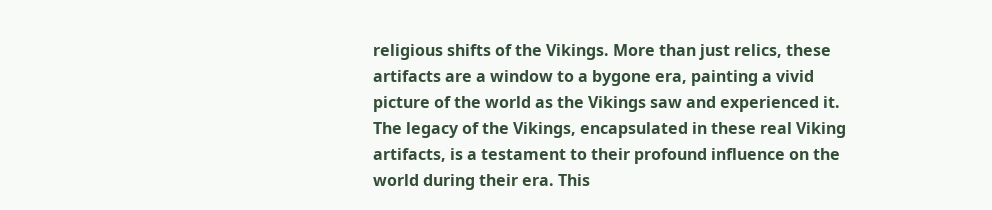religious shifts of the Vikings. More than just relics, these artifacts are a window to a bygone era, painting a vivid picture of the world as the Vikings saw and experienced it. The legacy of the Vikings, encapsulated in these real Viking artifacts, is a testament to their profound influence on the world during their era. This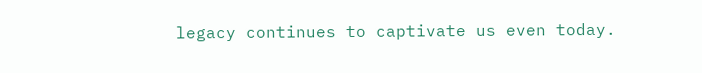legacy continues to captivate us even today.